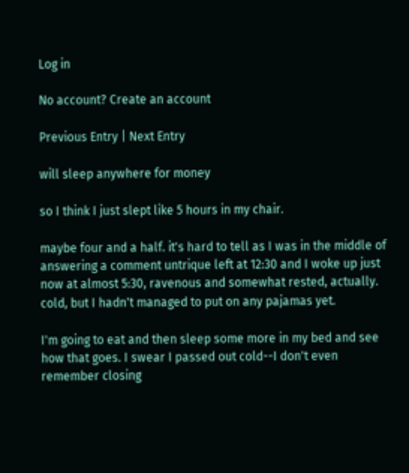Log in

No account? Create an account

Previous Entry | Next Entry

will sleep anywhere for money

so I think I just slept like 5 hours in my chair.

maybe four and a half. it's hard to tell as I was in the middle of answering a comment untrique left at 12:30 and I woke up just now at almost 5:30, ravenous and somewhat rested, actually. cold, but I hadn't managed to put on any pajamas yet.

I'm going to eat and then sleep some more in my bed and see how that goes. I swear I passed out cold--I don't even remember closing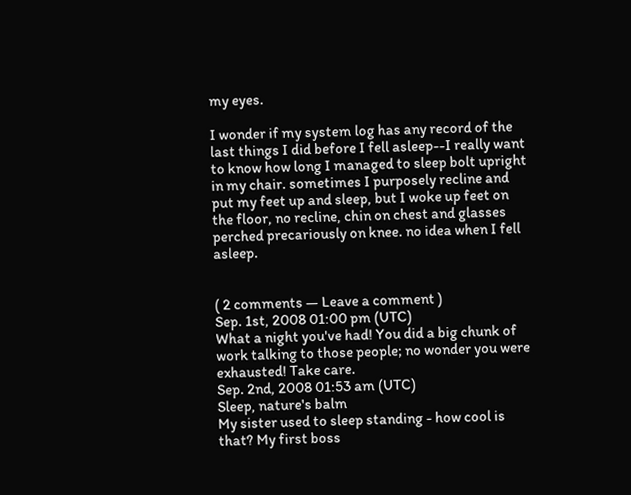my eyes.

I wonder if my system log has any record of the last things I did before I fell asleep--I really want to know how long I managed to sleep bolt upright in my chair. sometimes I purposely recline and put my feet up and sleep, but I woke up feet on the floor, no recline, chin on chest and glasses perched precariously on knee. no idea when I fell asleep.


( 2 comments — Leave a comment )
Sep. 1st, 2008 01:00 pm (UTC)
What a night you've had! You did a big chunk of work talking to those people; no wonder you were exhausted! Take care.
Sep. 2nd, 2008 01:53 am (UTC)
Sleep, nature's balm
My sister used to sleep standing - how cool is that? My first boss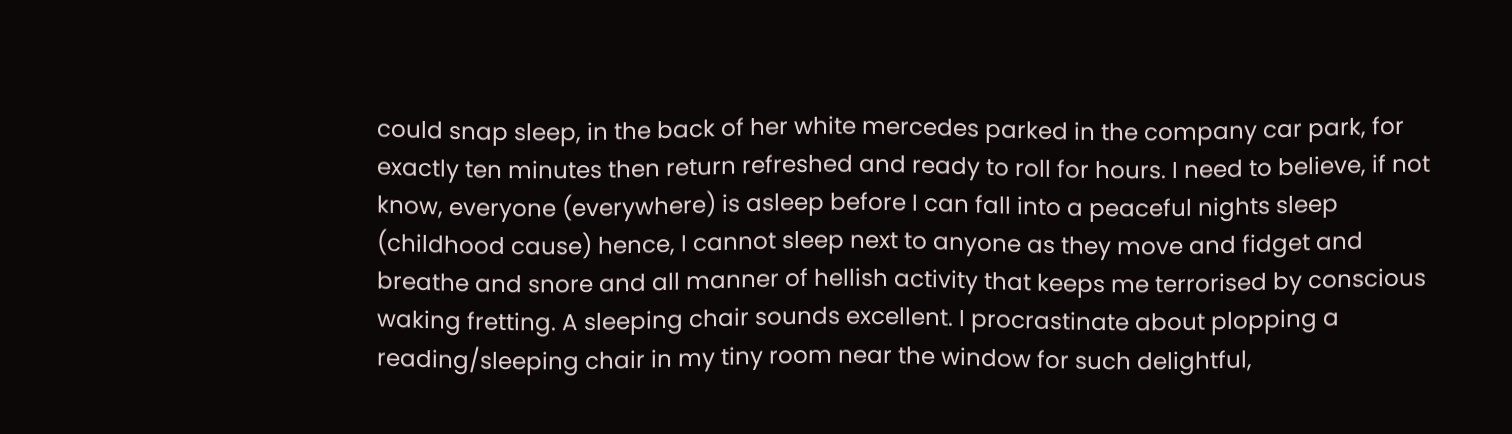could snap sleep, in the back of her white mercedes parked in the company car park, for exactly ten minutes then return refreshed and ready to roll for hours. I need to believe, if not know, everyone (everywhere) is asleep before I can fall into a peaceful nights sleep (childhood cause) hence, I cannot sleep next to anyone as they move and fidget and breathe and snore and all manner of hellish activity that keeps me terrorised by conscious waking fretting. A sleeping chair sounds excellent. I procrastinate about plopping a reading/sleeping chair in my tiny room near the window for such delightful,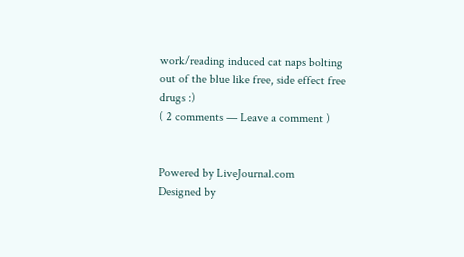work/reading induced cat naps bolting out of the blue like free, side effect free drugs :)
( 2 comments — Leave a comment )


Powered by LiveJournal.com
Designed by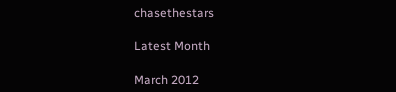chasethestars

Latest Month

March 2012